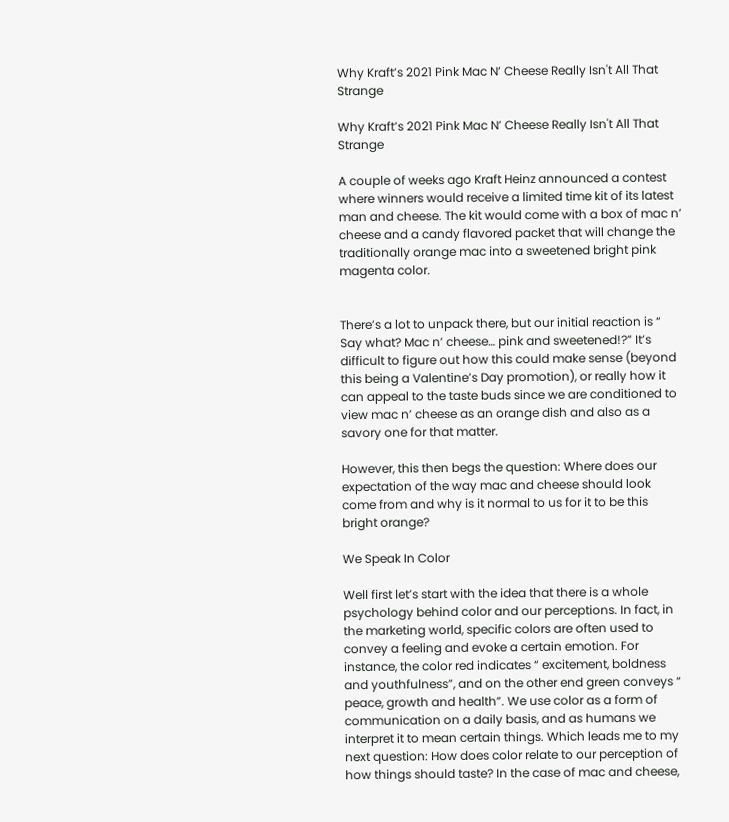Why Kraft’s 2021 Pink Mac N’ Cheese Really Isn't All That Strange

Why Kraft’s 2021 Pink Mac N’ Cheese Really Isn't All That Strange

A couple of weeks ago Kraft Heinz announced a contest where winners would receive a limited time kit of its latest man and cheese. The kit would come with a box of mac n’ cheese and a candy flavored packet that will change the traditionally orange mac into a sweetened bright pink magenta color.


There’s a lot to unpack there, but our initial reaction is “ Say what? Mac n’ cheese… pink and sweetened!?” It’s difficult to figure out how this could make sense (beyond this being a Valentine’s Day promotion), or really how it can appeal to the taste buds since we are conditioned to view mac n’ cheese as an orange dish and also as a savory one for that matter.

However, this then begs the question: Where does our expectation of the way mac and cheese should look come from and why is it normal to us for it to be this bright orange?

We Speak In Color

Well first let’s start with the idea that there is a whole psychology behind color and our perceptions. In fact, in the marketing world, specific colors are often used to convey a feeling and evoke a certain emotion. For instance, the color red indicates “ excitement, boldness and youthfulness”, and on the other end green conveys “ peace, growth and health”. We use color as a form of communication on a daily basis, and as humans we interpret it to mean certain things. Which leads me to my next question: How does color relate to our perception of how things should taste? In the case of mac and cheese,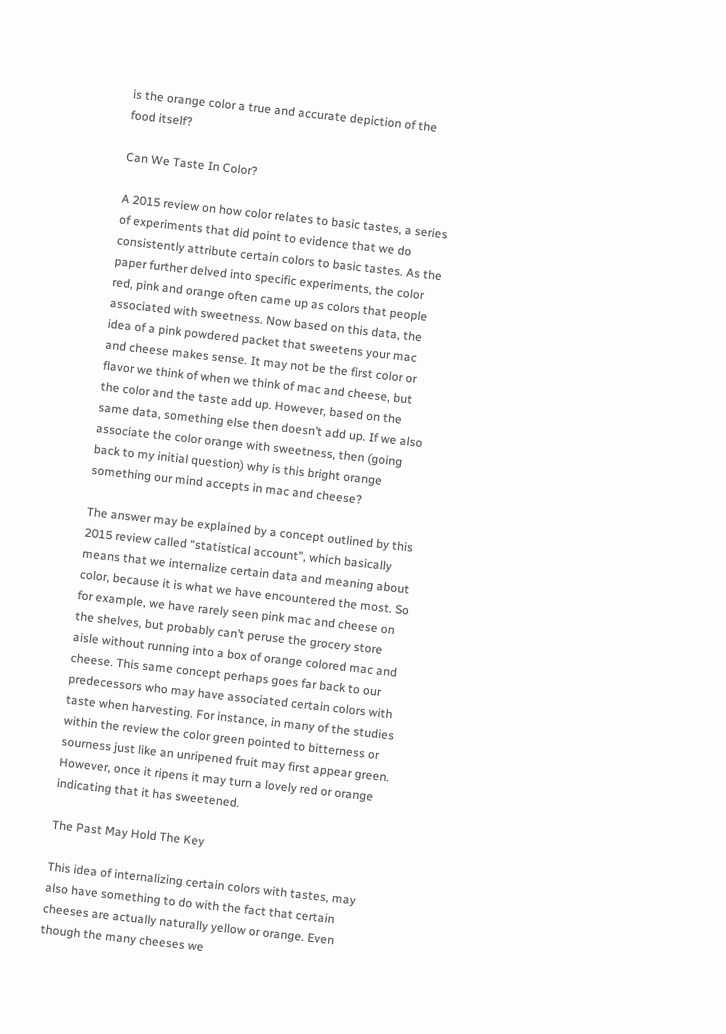is the orange color a true and accurate depiction of the food itself?

Can We Taste In Color?

A 2015 review on how color relates to basic tastes, a series of experiments that did point to evidence that we do consistently attribute certain colors to basic tastes. As the paper further delved into specific experiments, the color red, pink and orange often came up as colors that people associated with sweetness. Now based on this data, the idea of a pink powdered packet that sweetens your mac and cheese makes sense. It may not be the first color or flavor we think of when we think of mac and cheese, but the color and the taste add up. However, based on the same data, something else then doesn’t add up. If we also associate the color orange with sweetness, then (going back to my initial question) why is this bright orange something our mind accepts in mac and cheese?

The answer may be explained by a concept outlined by this 2015 review called “statistical account”, which basically means that we internalize certain data and meaning about color, because it is what we have encountered the most. So for example, we have rarely seen pink mac and cheese on the shelves, but probably can’t peruse the grocery store aisle without running into a box of orange colored mac and cheese. This same concept perhaps goes far back to our predecessors who may have associated certain colors with taste when harvesting. For instance, in many of the studies within the review the color green pointed to bitterness or sourness just like an unripened fruit may first appear green. However, once it ripens it may turn a lovely red or orange indicating that it has sweetened.

The Past May Hold The Key

This idea of internalizing certain colors with tastes, may also have something to do with the fact that certain cheeses are actually naturally yellow or orange. Even though the many cheeses we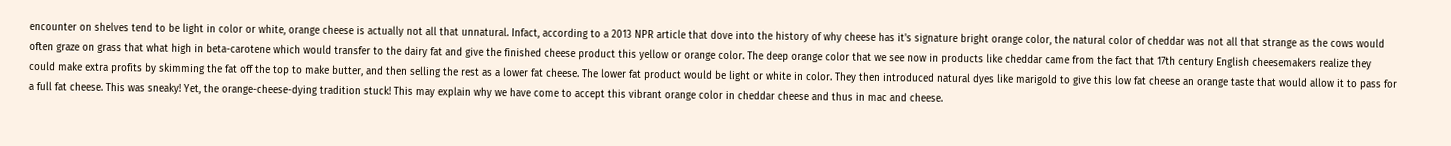encounter on shelves tend to be light in color or white, orange cheese is actually not all that unnatural. Infact, according to a 2013 NPR article that dove into the history of why cheese has it's signature bright orange color, the natural color of cheddar was not all that strange as the cows would often graze on grass that what high in beta-carotene which would transfer to the dairy fat and give the finished cheese product this yellow or orange color. The deep orange color that we see now in products like cheddar came from the fact that 17th century English cheesemakers realize they could make extra profits by skimming the fat off the top to make butter, and then selling the rest as a lower fat cheese. The lower fat product would be light or white in color. They then introduced natural dyes like marigold to give this low fat cheese an orange taste that would allow it to pass for a full fat cheese. This was sneaky! Yet, the orange-cheese-dying tradition stuck! This may explain why we have come to accept this vibrant orange color in cheddar cheese and thus in mac and cheese.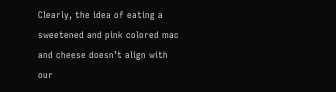Clearly, the idea of eating a sweetened and pink colored mac and cheese doesn’t align with our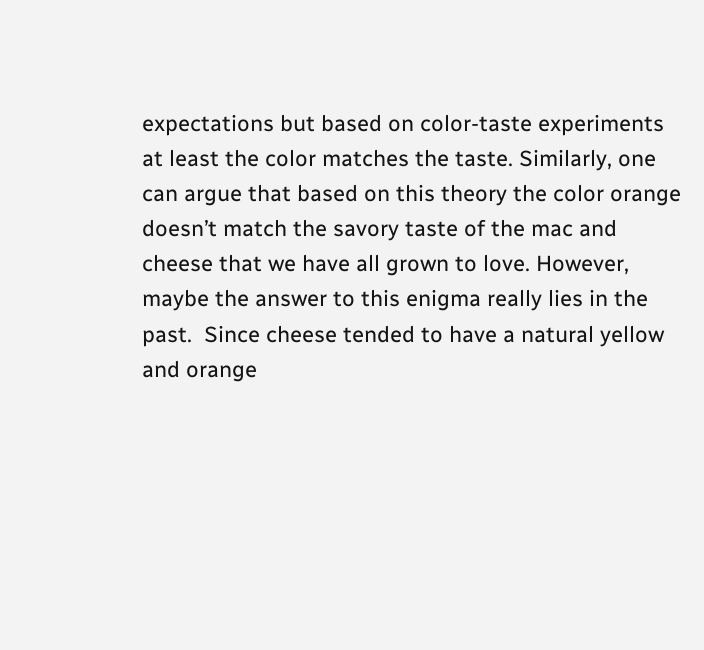expectations but based on color-taste experiments at least the color matches the taste. Similarly, one can argue that based on this theory the color orange doesn’t match the savory taste of the mac and cheese that we have all grown to love. However, maybe the answer to this enigma really lies in the past.  Since cheese tended to have a natural yellow and orange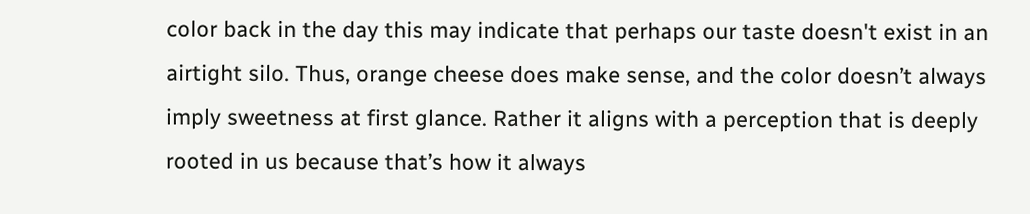color back in the day this may indicate that perhaps our taste doesn't exist in an airtight silo. Thus, orange cheese does make sense, and the color doesn’t always imply sweetness at first glance. Rather it aligns with a perception that is deeply rooted in us because that’s how it always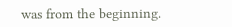was from the beginning.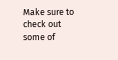Make sure to check out some of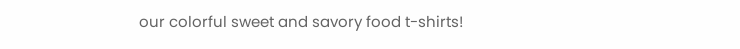our colorful sweet and savory food t-shirts!